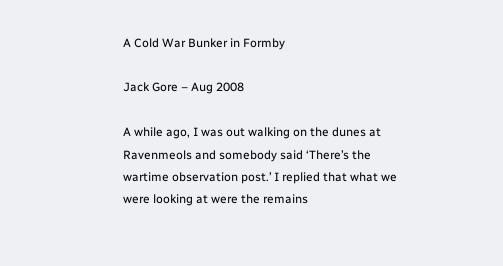A Cold War Bunker in Formby

Jack Gore – Aug 2008

A while ago, I was out walking on the dunes at Ravenmeols and somebody said ‘There’s the wartime observation post.’ I replied that what we were looking at were the remains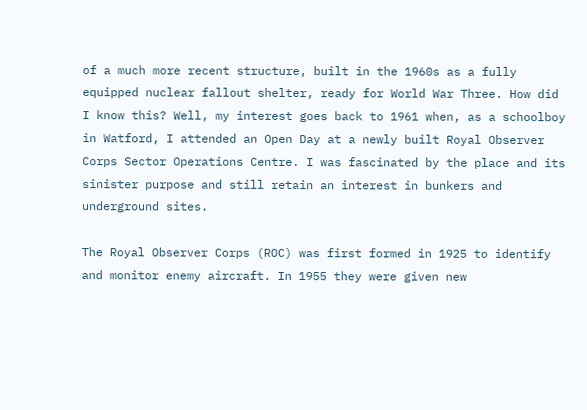of a much more recent structure, built in the 1960s as a fully equipped nuclear fallout shelter, ready for World War Three. How did I know this? Well, my interest goes back to 1961 when, as a schoolboy in Watford, I attended an Open Day at a newly built Royal Observer Corps Sector Operations Centre. I was fascinated by the place and its sinister purpose and still retain an interest in bunkers and underground sites.

The Royal Observer Corps (ROC) was first formed in 1925 to identify and monitor enemy aircraft. In 1955 they were given new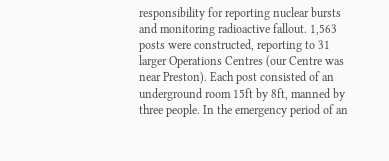responsibility for reporting nuclear bursts and monitoring radioactive fallout. 1,563 posts were constructed, reporting to 31 larger Operations Centres (our Centre was near Preston). Each post consisted of an underground room 15ft by 8ft, manned by three people. In the emergency period of an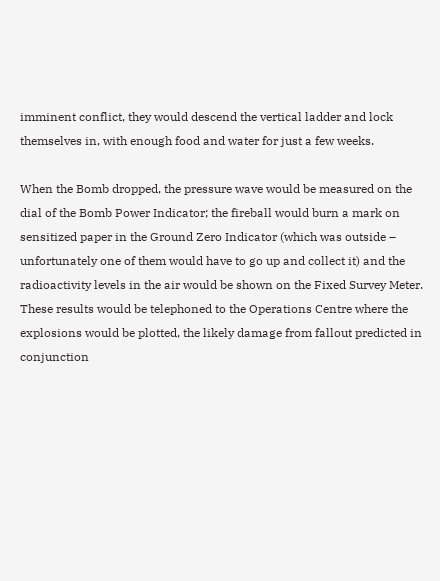imminent conflict, they would descend the vertical ladder and lock themselves in, with enough food and water for just a few weeks.

When the Bomb dropped, the pressure wave would be measured on the dial of the Bomb Power Indicator; the fireball would burn a mark on sensitized paper in the Ground Zero Indicator (which was outside – unfortunately one of them would have to go up and collect it) and the radioactivity levels in the air would be shown on the Fixed Survey Meter. These results would be telephoned to the Operations Centre where the explosions would be plotted, the likely damage from fallout predicted in conjunction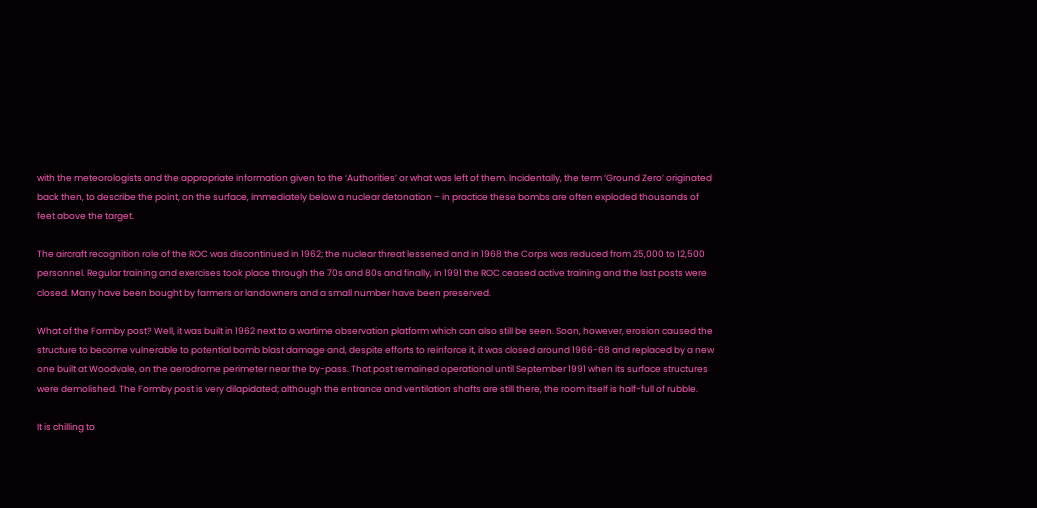with the meteorologists and the appropriate information given to the ‘Authorities’ or what was left of them. Incidentally, the term ‘Ground Zero’ originated back then, to describe the point, on the surface, immediately below a nuclear detonation – in practice these bombs are often exploded thousands of feet above the target.

The aircraft recognition role of the ROC was discontinued in 1962; the nuclear threat lessened and in 1968 the Corps was reduced from 25,000 to 12,500 personnel. Regular training and exercises took place through the 70s and 80s and finally, in 1991 the ROC ceased active training and the last posts were closed. Many have been bought by farmers or landowners and a small number have been preserved.

What of the Formby post? Well, it was built in 1962 next to a wartime observation platform which can also still be seen. Soon, however, erosion caused the structure to become vulnerable to potential bomb blast damage and, despite efforts to reinforce it, it was closed around 1966-68 and replaced by a new one built at Woodvale, on the aerodrome perimeter near the by-pass. That post remained operational until September 1991 when its surface structures were demolished. The Formby post is very dilapidated; although the entrance and ventilation shafts are still there, the room itself is half-full of rubble.

It is chilling to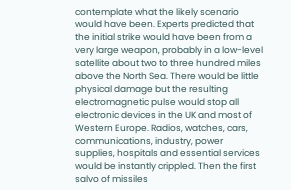contemplate what the likely scenario would have been. Experts predicted that the initial strike would have been from a very large weapon, probably in a low-level satellite about two to three hundred miles above the North Sea. There would be little physical damage but the resulting electromagnetic pulse would stop all electronic devices in the UK and most of Western Europe. Radios, watches, cars, communications, industry, power supplies, hospitals and essential services would be instantly crippled. Then the first salvo of missiles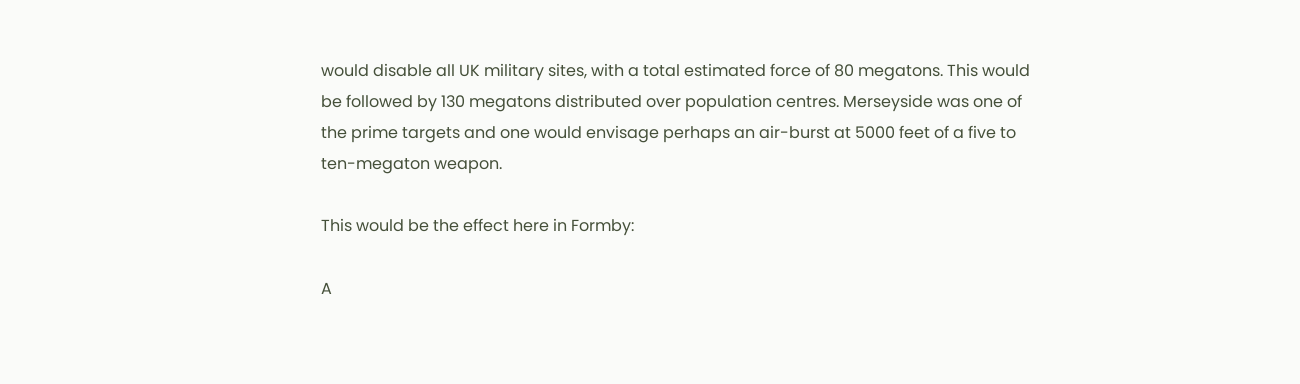would disable all UK military sites, with a total estimated force of 80 megatons. This would be followed by 130 megatons distributed over population centres. Merseyside was one of the prime targets and one would envisage perhaps an air-burst at 5000 feet of a five to ten-megaton weapon.

This would be the effect here in Formby:

A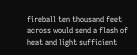fireball ten thousand feet across would send a flash of heat and light sufficient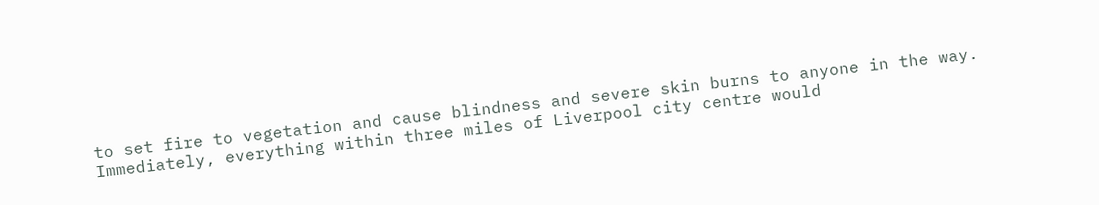to set fire to vegetation and cause blindness and severe skin burns to anyone in the way. Immediately, everything within three miles of Liverpool city centre would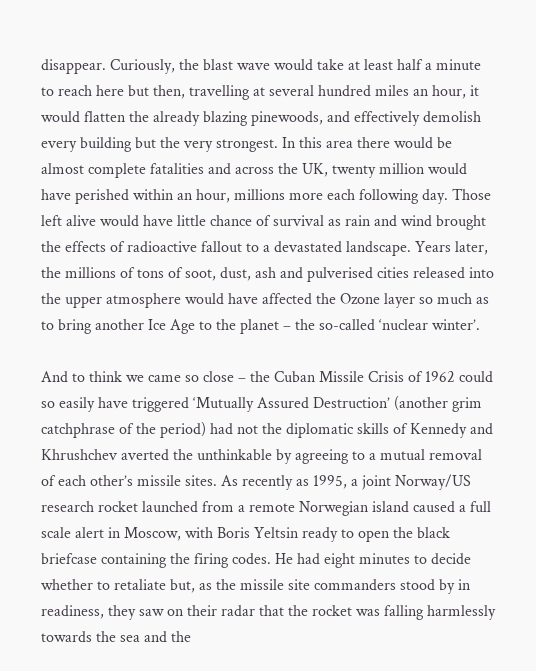disappear. Curiously, the blast wave would take at least half a minute to reach here but then, travelling at several hundred miles an hour, it would flatten the already blazing pinewoods, and effectively demolish every building but the very strongest. In this area there would be almost complete fatalities and across the UK, twenty million would have perished within an hour, millions more each following day. Those left alive would have little chance of survival as rain and wind brought the effects of radioactive fallout to a devastated landscape. Years later, the millions of tons of soot, dust, ash and pulverised cities released into the upper atmosphere would have affected the Ozone layer so much as to bring another Ice Age to the planet – the so-called ‘nuclear winter’.

And to think we came so close – the Cuban Missile Crisis of 1962 could so easily have triggered ‘Mutually Assured Destruction’ (another grim catchphrase of the period) had not the diplomatic skills of Kennedy and Khrushchev averted the unthinkable by agreeing to a mutual removal of each other’s missile sites. As recently as 1995, a joint Norway/US research rocket launched from a remote Norwegian island caused a full scale alert in Moscow, with Boris Yeltsin ready to open the black briefcase containing the firing codes. He had eight minutes to decide whether to retaliate but, as the missile site commanders stood by in readiness, they saw on their radar that the rocket was falling harmlessly towards the sea and the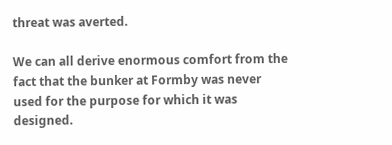threat was averted.

We can all derive enormous comfort from the fact that the bunker at Formby was never used for the purpose for which it was designed.